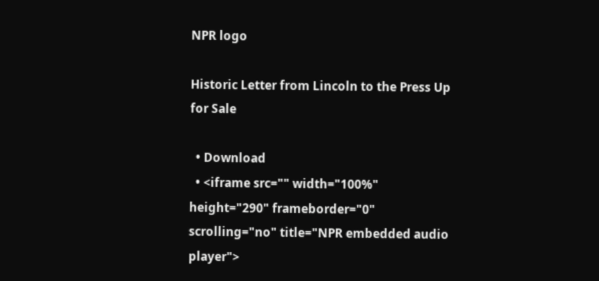NPR logo

Historic Letter from Lincoln to the Press Up for Sale

  • Download
  • <iframe src="" width="100%" height="290" frameborder="0" scrolling="no" title="NPR embedded audio player">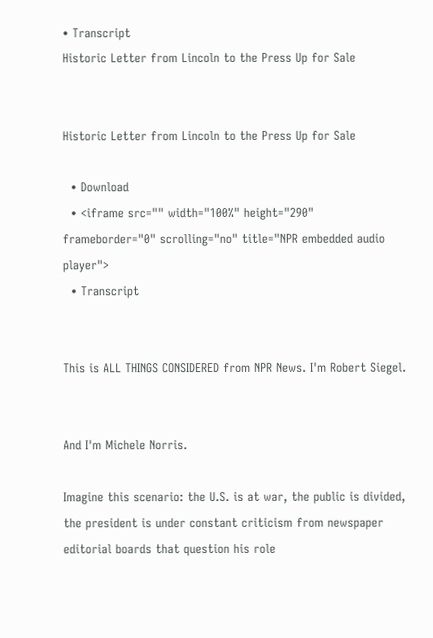• Transcript
Historic Letter from Lincoln to the Press Up for Sale


Historic Letter from Lincoln to the Press Up for Sale

  • Download
  • <iframe src="" width="100%" height="290" frameborder="0" scrolling="no" title="NPR embedded audio player">
  • Transcript


This is ALL THINGS CONSIDERED from NPR News. I'm Robert Siegel.


And I'm Michele Norris.

Imagine this scenario: the U.S. is at war, the public is divided, the president is under constant criticism from newspaper editorial boards that question his role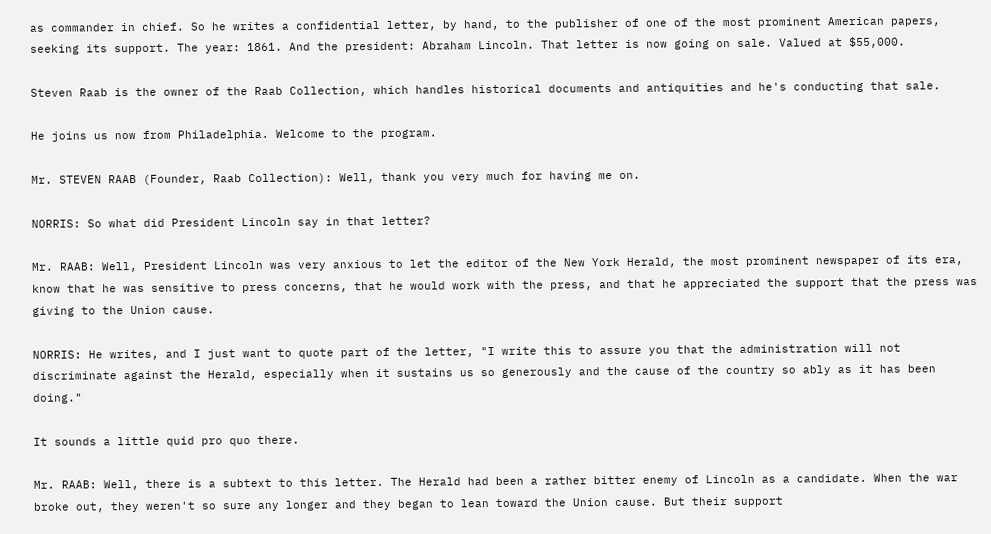as commander in chief. So he writes a confidential letter, by hand, to the publisher of one of the most prominent American papers, seeking its support. The year: 1861. And the president: Abraham Lincoln. That letter is now going on sale. Valued at $55,000.

Steven Raab is the owner of the Raab Collection, which handles historical documents and antiquities and he's conducting that sale.

He joins us now from Philadelphia. Welcome to the program.

Mr. STEVEN RAAB (Founder, Raab Collection): Well, thank you very much for having me on.

NORRIS: So what did President Lincoln say in that letter?

Mr. RAAB: Well, President Lincoln was very anxious to let the editor of the New York Herald, the most prominent newspaper of its era, know that he was sensitive to press concerns, that he would work with the press, and that he appreciated the support that the press was giving to the Union cause.

NORRIS: He writes, and I just want to quote part of the letter, "I write this to assure you that the administration will not discriminate against the Herald, especially when it sustains us so generously and the cause of the country so ably as it has been doing."

It sounds a little quid pro quo there.

Mr. RAAB: Well, there is a subtext to this letter. The Herald had been a rather bitter enemy of Lincoln as a candidate. When the war broke out, they weren't so sure any longer and they began to lean toward the Union cause. But their support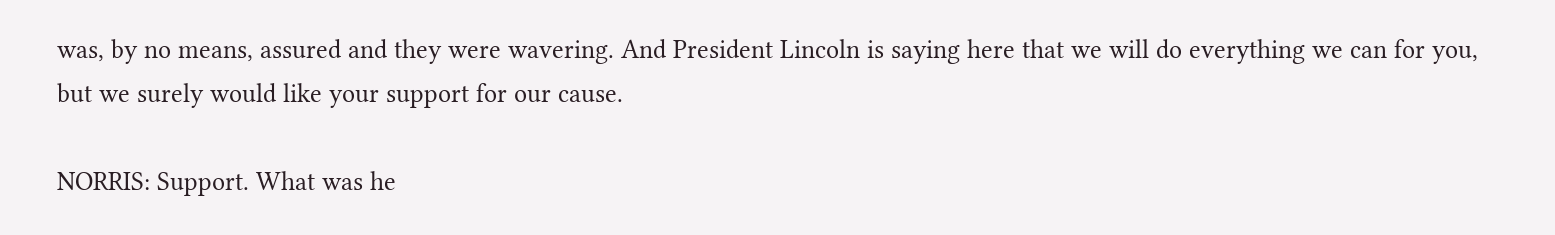was, by no means, assured and they were wavering. And President Lincoln is saying here that we will do everything we can for you, but we surely would like your support for our cause.

NORRIS: Support. What was he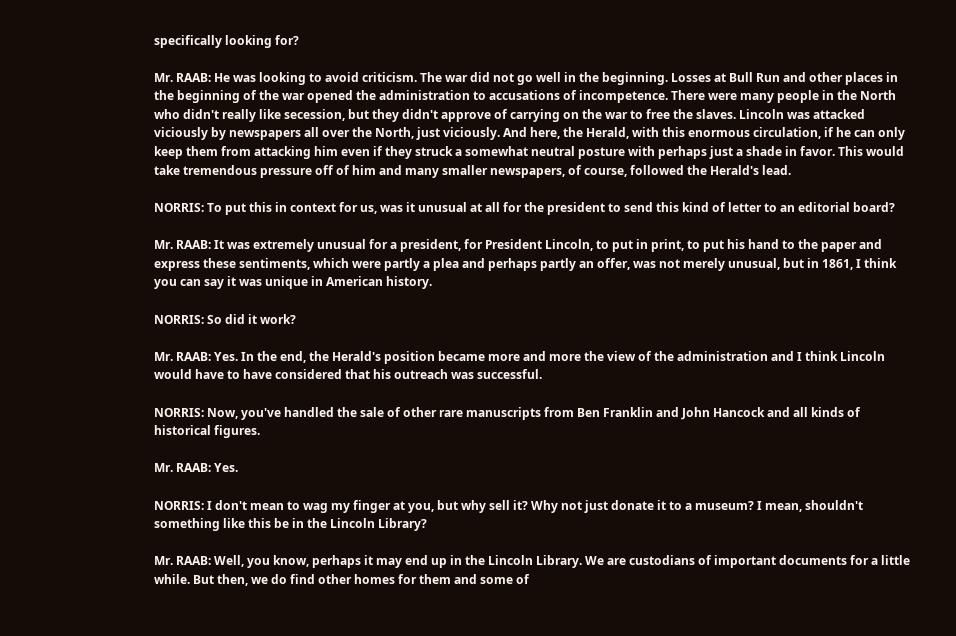specifically looking for?

Mr. RAAB: He was looking to avoid criticism. The war did not go well in the beginning. Losses at Bull Run and other places in the beginning of the war opened the administration to accusations of incompetence. There were many people in the North who didn't really like secession, but they didn't approve of carrying on the war to free the slaves. Lincoln was attacked viciously by newspapers all over the North, just viciously. And here, the Herald, with this enormous circulation, if he can only keep them from attacking him even if they struck a somewhat neutral posture with perhaps just a shade in favor. This would take tremendous pressure off of him and many smaller newspapers, of course, followed the Herald's lead.

NORRIS: To put this in context for us, was it unusual at all for the president to send this kind of letter to an editorial board?

Mr. RAAB: It was extremely unusual for a president, for President Lincoln, to put in print, to put his hand to the paper and express these sentiments, which were partly a plea and perhaps partly an offer, was not merely unusual, but in 1861, I think you can say it was unique in American history.

NORRIS: So did it work?

Mr. RAAB: Yes. In the end, the Herald's position became more and more the view of the administration and I think Lincoln would have to have considered that his outreach was successful.

NORRIS: Now, you've handled the sale of other rare manuscripts from Ben Franklin and John Hancock and all kinds of historical figures.

Mr. RAAB: Yes.

NORRIS: I don't mean to wag my finger at you, but why sell it? Why not just donate it to a museum? I mean, shouldn't something like this be in the Lincoln Library?

Mr. RAAB: Well, you know, perhaps it may end up in the Lincoln Library. We are custodians of important documents for a little while. But then, we do find other homes for them and some of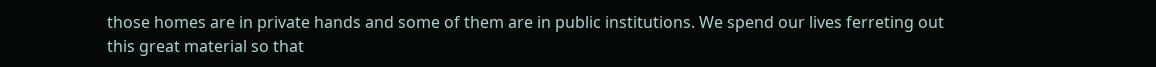those homes are in private hands and some of them are in public institutions. We spend our lives ferreting out this great material so that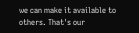we can make it available to others. That's our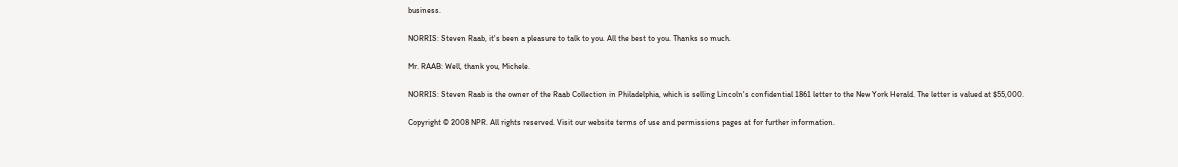business.

NORRIS: Steven Raab, it's been a pleasure to talk to you. All the best to you. Thanks so much.

Mr. RAAB: Well, thank you, Michele.

NORRIS: Steven Raab is the owner of the Raab Collection in Philadelphia, which is selling Lincoln's confidential 1861 letter to the New York Herald. The letter is valued at $55,000.

Copyright © 2008 NPR. All rights reserved. Visit our website terms of use and permissions pages at for further information.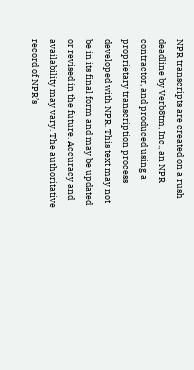NPR transcripts are created on a rush deadline by Verb8tm, Inc., an NPR contractor, and produced using a proprietary transcription process developed with NPR. This text may not be in its final form and may be updated or revised in the future. Accuracy and availability may vary. The authoritative record of NPR’s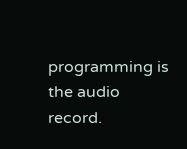programming is the audio record.